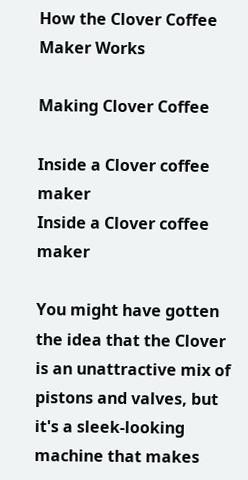How the Clover Coffee Maker Works

Making Clover Coffee

Inside a Clover coffee maker
Inside a Clover coffee maker

You might have gotten the idea that the Clover is an unattractive mix of pistons and valves, but it's a sleek-looking machine that makes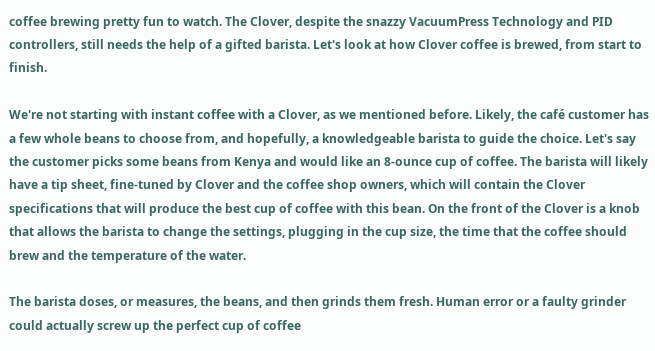coffee brewing pretty fun to watch. The Clover, despite the snazzy VacuumPress Technology and PID controllers, still needs the help of a gifted barista. Let's look at how Clover coffee is brewed, from start to finish.

We're not starting with instant coffee with a Clover, as we mentioned before. Likely, the café customer has a few whole beans to choose from, and hopefully, a knowledgeable barista to guide the choice. Let's say the customer picks some beans from Kenya and would like an 8-ounce cup of coffee. The barista will likely have a tip sheet, fine-tuned by Clover and the coffee shop owners, which will contain the Clover specifications that will produce the best cup of coffee with this bean. On the front of the Clover is a knob that allows the barista to change the settings, plugging in the cup size, the time that the coffee should brew and the temperature of the water.

The barista doses, or measures, the beans, and then grinds them fresh. Human error or a faulty grinder could actually screw up the perfect cup of coffee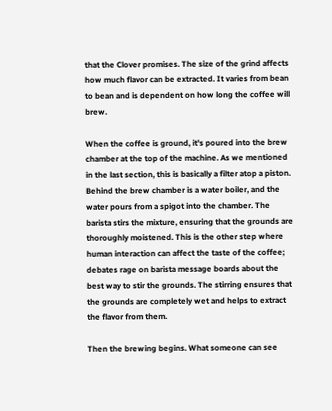that the Clover promises. The size of the grind affects how much flavor can be extracted. It varies from bean to bean and is dependent on how long the coffee will brew.

When the coffee is ground, it's poured into the brew chamber at the top of the machine. As we mentioned in the last section, this is basically a filter atop a piston. Behind the brew chamber is a water boiler, and the water pours from a spigot into the chamber. The barista stirs the mixture, ensuring that the grounds are thoroughly moistened. This is the other step where human interaction can affect the taste of the coffee; debates rage on barista message boards about the best way to stir the grounds. The stirring ensures that the grounds are completely wet and helps to extract the flavor from them.

Then the brewing begins. What someone can see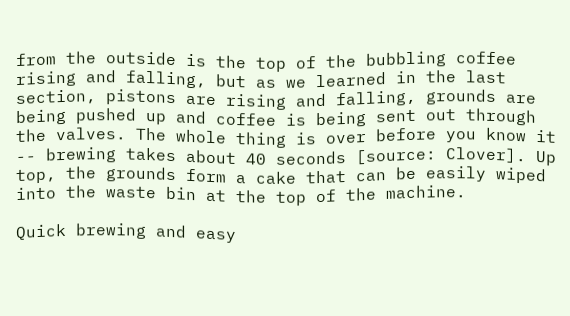from the outside is the top of the bubbling coffee rising and falling, but as we learned in the last section, pistons are rising and falling, grounds are being pushed up and coffee is being sent out through the valves. The whole thing is over before you know it -- brewing takes about 40 seconds [source: Clover]. Up top, the grounds form a cake that can be easily wiped into the waste bin at the top of the machine.

Quick brewing and easy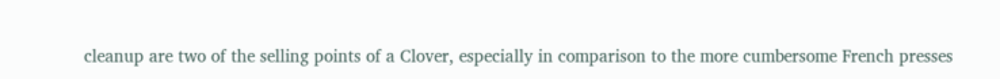cleanup are two of the selling points of a Clover, especially in comparison to the more cumbersome French presses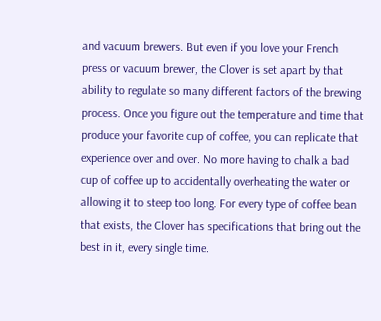and vacuum brewers. But even if you love your French press or vacuum brewer, the Clover is set apart by that ability to regulate so many different factors of the brewing process. Once you figure out the temperature and time that produce your favorite cup of coffee, you can replicate that experience over and over. No more having to chalk a bad cup of coffee up to accidentally overheating the water or allowing it to steep too long. For every type of coffee bean that exists, the Clover has specifications that bring out the best in it, every single time.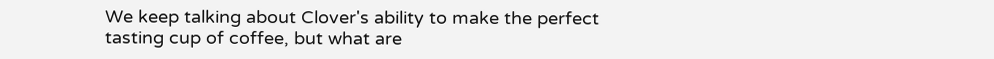We keep talking about Clover's ability to make the perfect tasting cup of coffee, but what are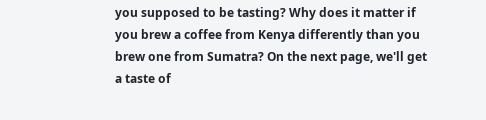you supposed to be tasting? Why does it matter if you brew a coffee from Kenya differently than you brew one from Sumatra? On the next page, we'll get a taste of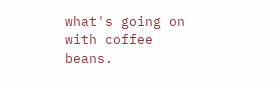what's going on with coffee beans.